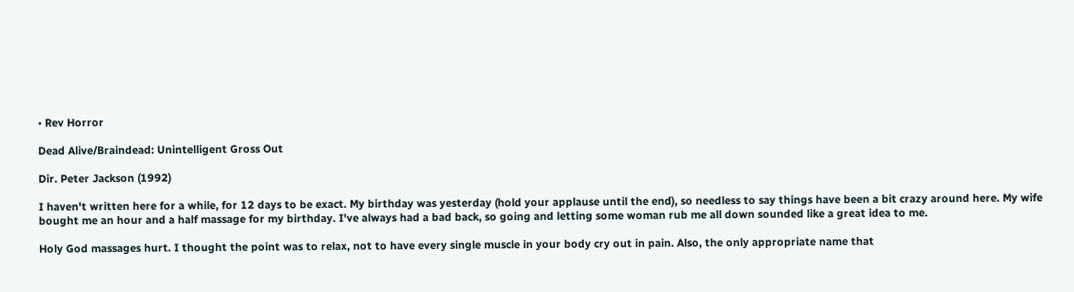• Rev Horror

Dead Alive/Braindead: Unintelligent Gross Out

Dir. Peter Jackson (1992)

I haven't written here for a while, for 12 days to be exact. My birthday was yesterday (hold your applause until the end), so needless to say things have been a bit crazy around here. My wife bought me an hour and a half massage for my birthday. I've always had a bad back, so going and letting some woman rub me all down sounded like a great idea to me.

Holy God massages hurt. I thought the point was to relax, not to have every single muscle in your body cry out in pain. Also, the only appropriate name that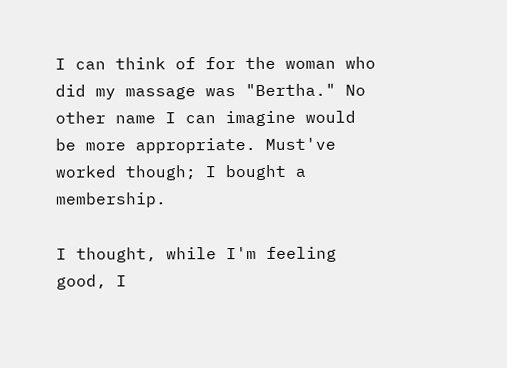I can think of for the woman who did my massage was "Bertha." No other name I can imagine would be more appropriate. Must've worked though; I bought a membership.

I thought, while I'm feeling good, I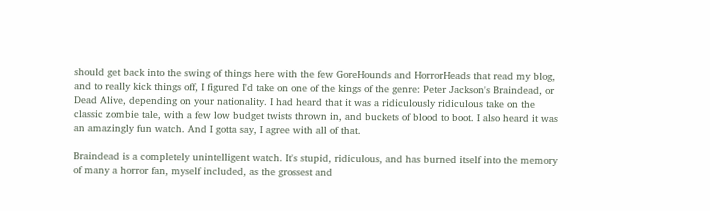should get back into the swing of things here with the few GoreHounds and HorrorHeads that read my blog, and to really kick things off, I figured I'd take on one of the kings of the genre: Peter Jackson's Braindead, or Dead Alive, depending on your nationality. I had heard that it was a ridiculously ridiculous take on the classic zombie tale, with a few low budget twists thrown in, and buckets of blood to boot. I also heard it was an amazingly fun watch. And I gotta say, I agree with all of that.

Braindead is a completely unintelligent watch. It's stupid, ridiculous, and has burned itself into the memory of many a horror fan, myself included, as the grossest and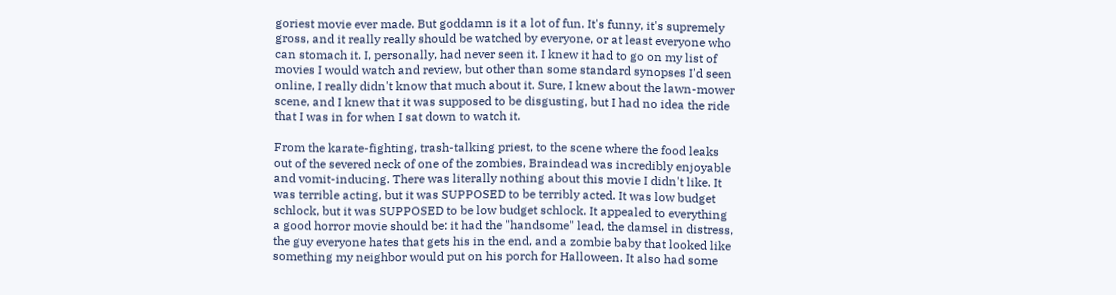goriest movie ever made. But goddamn is it a lot of fun. It's funny, it's supremely gross, and it really really should be watched by everyone, or at least everyone who can stomach it. I, personally, had never seen it. I knew it had to go on my list of movies I would watch and review, but other than some standard synopses I'd seen online, I really didn't know that much about it. Sure, I knew about the lawn-mower scene, and I knew that it was supposed to be disgusting, but I had no idea the ride that I was in for when I sat down to watch it.

From the karate-fighting, trash-talking priest, to the scene where the food leaks out of the severed neck of one of the zombies, Braindead was incredibly enjoyable and vomit-inducing. There was literally nothing about this movie I didn't like. It was terrible acting, but it was SUPPOSED to be terribly acted. It was low budget schlock, but it was SUPPOSED to be low budget schlock. It appealed to everything a good horror movie should be: it had the "handsome" lead, the damsel in distress, the guy everyone hates that gets his in the end, and a zombie baby that looked like something my neighbor would put on his porch for Halloween. It also had some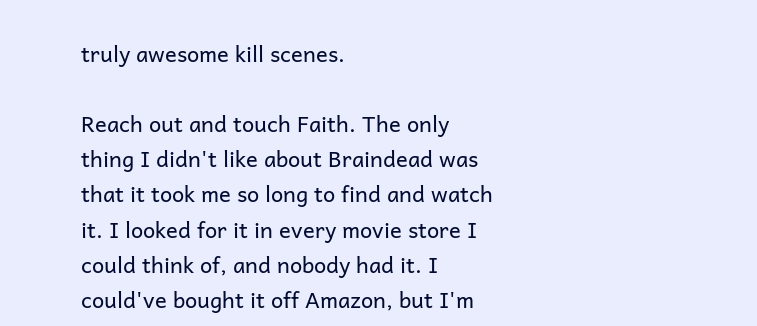truly awesome kill scenes.

Reach out and touch Faith. The only thing I didn't like about Braindead was that it took me so long to find and watch it. I looked for it in every movie store I could think of, and nobody had it. I could've bought it off Amazon, but I'm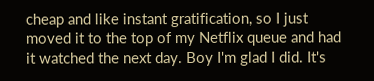cheap and like instant gratification, so I just moved it to the top of my Netflix queue and had it watched the next day. Boy I'm glad I did. It's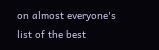on almost everyone's list of the best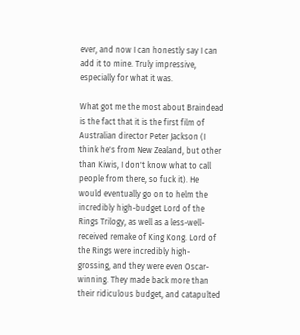ever, and now I can honestly say I can add it to mine. Truly impressive, especially for what it was.

What got me the most about Braindead is the fact that it is the first film of Australian director Peter Jackson (I think he's from New Zealand, but other than Kiwis, I don't know what to call people from there, so fuck it). He would eventually go on to helm the incredibly high-budget Lord of the Rings Trilogy, as well as a less-well-received remake of King Kong. Lord of the Rings were incredibly high-grossing, and they were even Oscar-winning. They made back more than their ridiculous budget, and catapulted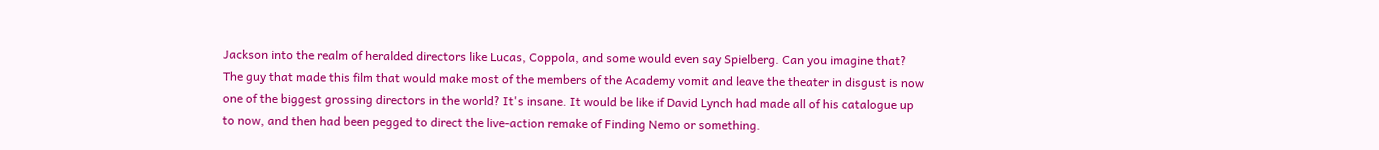Jackson into the realm of heralded directors like Lucas, Coppola, and some would even say Spielberg. Can you imagine that? The guy that made this film that would make most of the members of the Academy vomit and leave the theater in disgust is now one of the biggest grossing directors in the world? It's insane. It would be like if David Lynch had made all of his catalogue up to now, and then had been pegged to direct the live-action remake of Finding Nemo or something.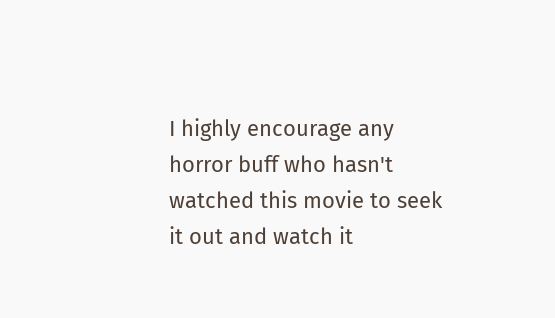I highly encourage any horror buff who hasn't watched this movie to seek it out and watch it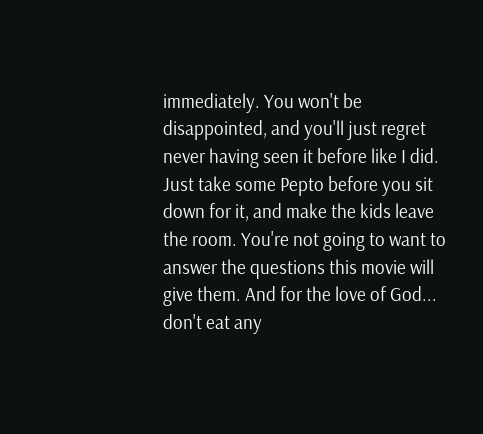immediately. You won't be disappointed, and you'll just regret never having seen it before like I did. Just take some Pepto before you sit down for it, and make the kids leave the room. You're not going to want to answer the questions this movie will give them. And for the love of God... don't eat any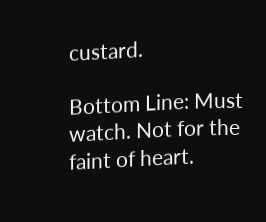custard.

Bottom Line: Must watch. Not for the faint of heart.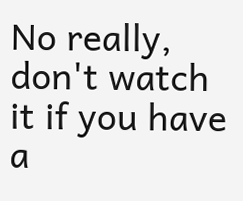No really, don't watch it if you have a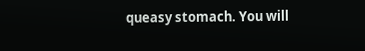queasy stomach. You will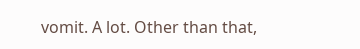vomit. A lot. Other than that,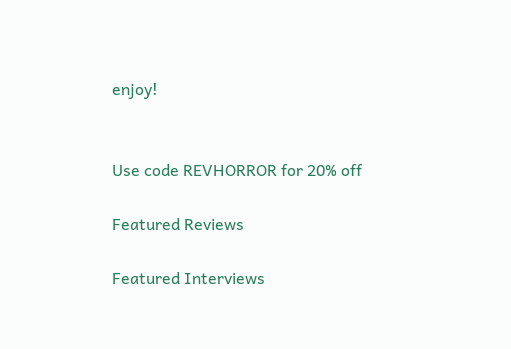enjoy!


Use code REVHORROR for 20% off

Featured Reviews

Featured Interviews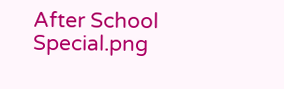After School Special.png